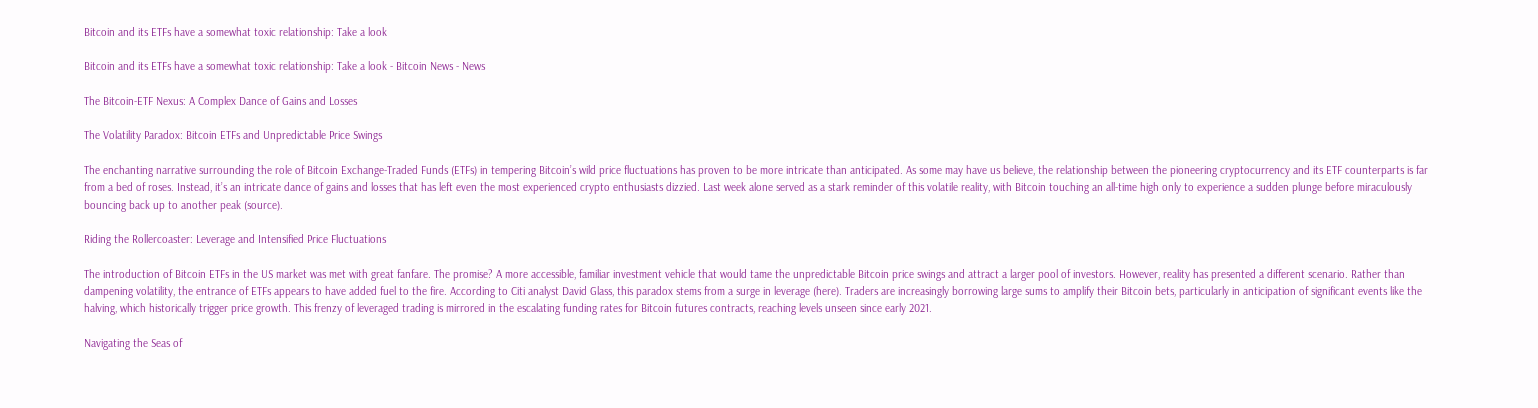Bitcoin and its ETFs have a somewhat toxic relationship: Take a look

Bitcoin and its ETFs have a somewhat toxic relationship: Take a look - Bitcoin News - News

The Bitcoin-ETF Nexus: A Complex Dance of Gains and Losses

The Volatility Paradox: Bitcoin ETFs and Unpredictable Price Swings

The enchanting narrative surrounding the role of Bitcoin Exchange-Traded Funds (ETFs) in tempering Bitcoin’s wild price fluctuations has proven to be more intricate than anticipated. As some may have us believe, the relationship between the pioneering cryptocurrency and its ETF counterparts is far from a bed of roses. Instead, it’s an intricate dance of gains and losses that has left even the most experienced crypto enthusiasts dizzied. Last week alone served as a stark reminder of this volatile reality, with Bitcoin touching an all-time high only to experience a sudden plunge before miraculously bouncing back up to another peak (source).

Riding the Rollercoaster: Leverage and Intensified Price Fluctuations

The introduction of Bitcoin ETFs in the US market was met with great fanfare. The promise? A more accessible, familiar investment vehicle that would tame the unpredictable Bitcoin price swings and attract a larger pool of investors. However, reality has presented a different scenario. Rather than dampening volatility, the entrance of ETFs appears to have added fuel to the fire. According to Citi analyst David Glass, this paradox stems from a surge in leverage (here). Traders are increasingly borrowing large sums to amplify their Bitcoin bets, particularly in anticipation of significant events like the halving, which historically trigger price growth. This frenzy of leveraged trading is mirrored in the escalating funding rates for Bitcoin futures contracts, reaching levels unseen since early 2021.

Navigating the Seas of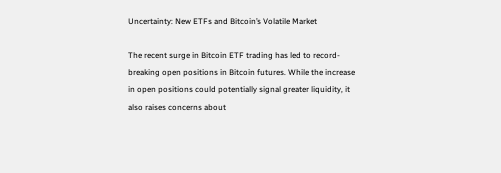Uncertainty: New ETFs and Bitcoin’s Volatile Market

The recent surge in Bitcoin ETF trading has led to record-breaking open positions in Bitcoin futures. While the increase in open positions could potentially signal greater liquidity, it also raises concerns about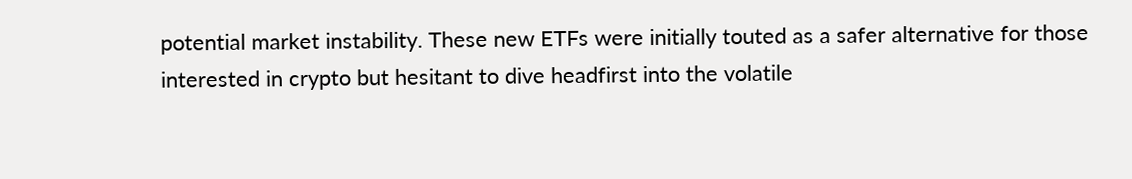potential market instability. These new ETFs were initially touted as a safer alternative for those interested in crypto but hesitant to dive headfirst into the volatile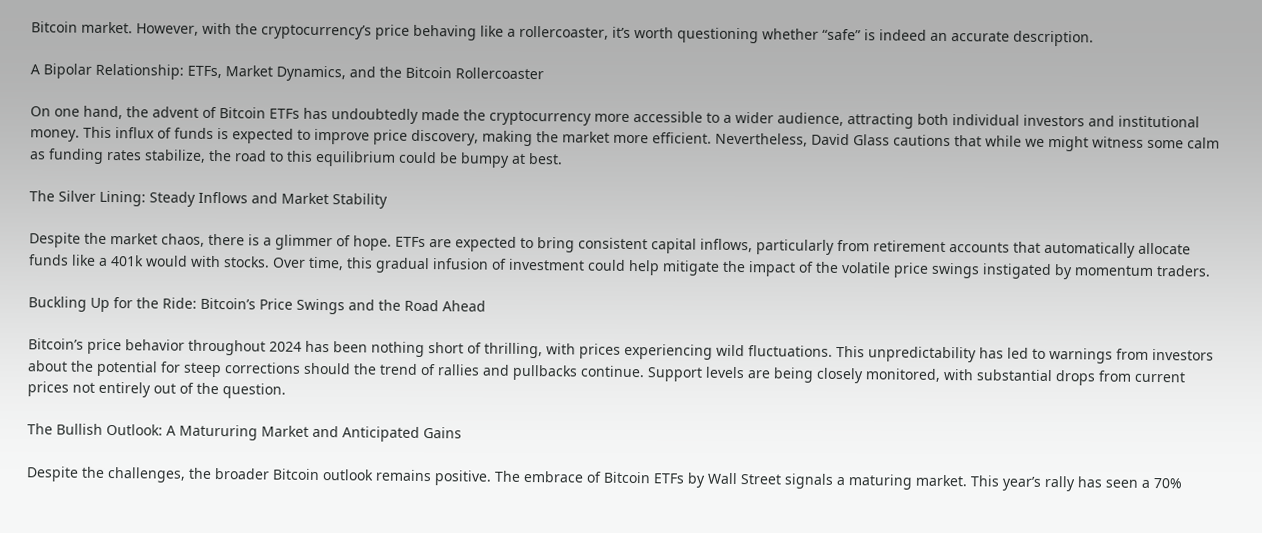Bitcoin market. However, with the cryptocurrency’s price behaving like a rollercoaster, it’s worth questioning whether “safe” is indeed an accurate description.

A Bipolar Relationship: ETFs, Market Dynamics, and the Bitcoin Rollercoaster

On one hand, the advent of Bitcoin ETFs has undoubtedly made the cryptocurrency more accessible to a wider audience, attracting both individual investors and institutional money. This influx of funds is expected to improve price discovery, making the market more efficient. Nevertheless, David Glass cautions that while we might witness some calm as funding rates stabilize, the road to this equilibrium could be bumpy at best.

The Silver Lining: Steady Inflows and Market Stability

Despite the market chaos, there is a glimmer of hope. ETFs are expected to bring consistent capital inflows, particularly from retirement accounts that automatically allocate funds like a 401k would with stocks. Over time, this gradual infusion of investment could help mitigate the impact of the volatile price swings instigated by momentum traders.

Buckling Up for the Ride: Bitcoin’s Price Swings and the Road Ahead

Bitcoin’s price behavior throughout 2024 has been nothing short of thrilling, with prices experiencing wild fluctuations. This unpredictability has led to warnings from investors about the potential for steep corrections should the trend of rallies and pullbacks continue. Support levels are being closely monitored, with substantial drops from current prices not entirely out of the question.

The Bullish Outlook: A Matururing Market and Anticipated Gains

Despite the challenges, the broader Bitcoin outlook remains positive. The embrace of Bitcoin ETFs by Wall Street signals a maturing market. This year’s rally has seen a 70%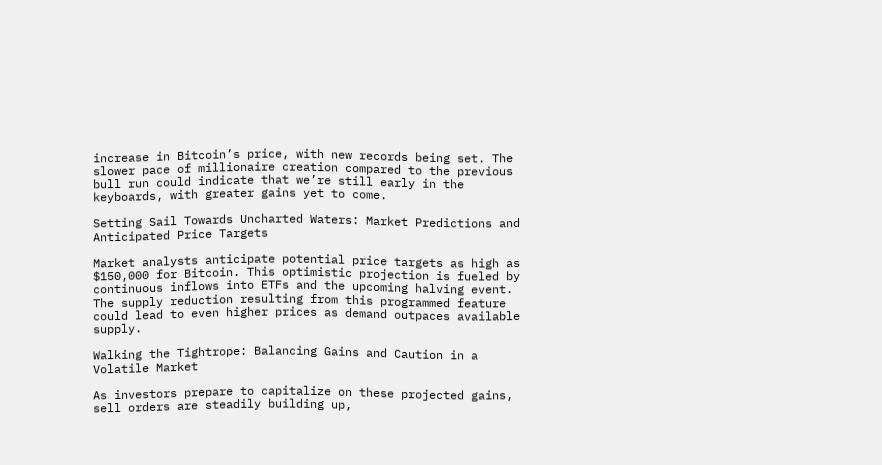increase in Bitcoin’s price, with new records being set. The slower pace of millionaire creation compared to the previous bull run could indicate that we’re still early in the keyboards, with greater gains yet to come.

Setting Sail Towards Uncharted Waters: Market Predictions and Anticipated Price Targets

Market analysts anticipate potential price targets as high as $150,000 for Bitcoin. This optimistic projection is fueled by continuous inflows into ETFs and the upcoming halving event. The supply reduction resulting from this programmed feature could lead to even higher prices as demand outpaces available supply.

Walking the Tightrope: Balancing Gains and Caution in a Volatile Market

As investors prepare to capitalize on these projected gains, sell orders are steadily building up,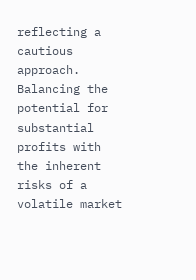reflecting a cautious approach. Balancing the potential for substantial profits with the inherent risks of a volatile market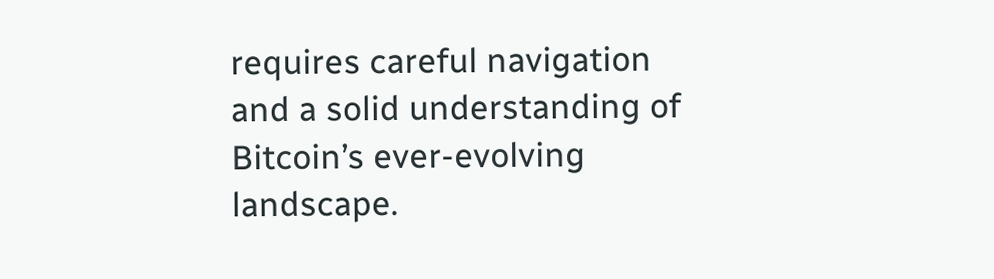requires careful navigation and a solid understanding of Bitcoin’s ever-evolving landscape.